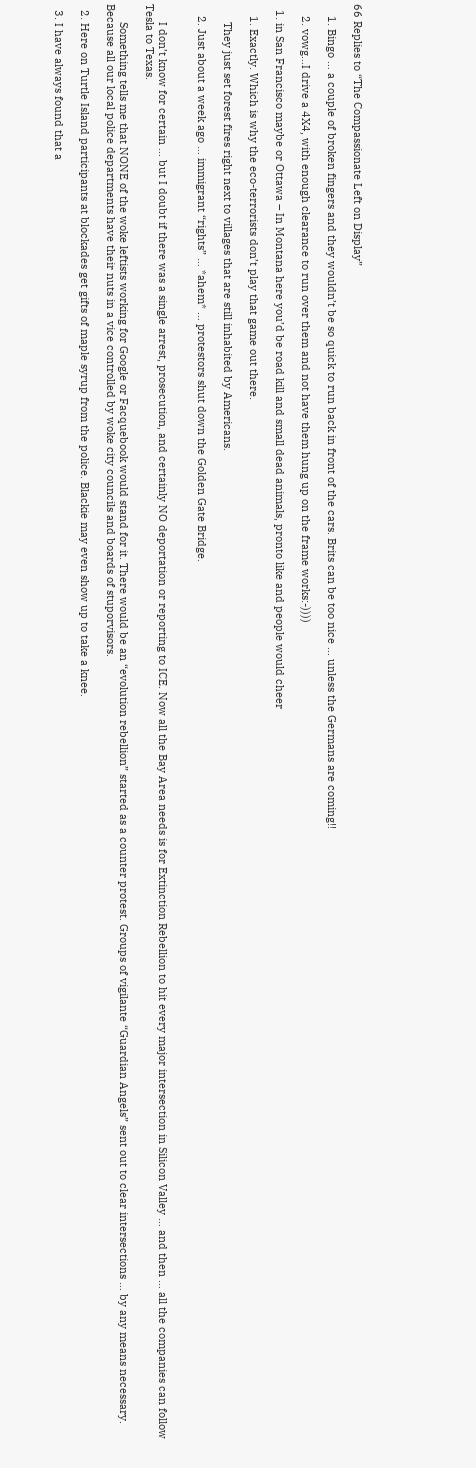66 Replies to “The Compassionate Left on Display”

    1. Bingo … a couple of broken fingers and they wouldn’t be so quick to run back in front of the cars. Brits can be too nice … unless the Germans are coming!!

    2. vowg…I drive a 4X4, with enough clearance to run over them and not have them hung up on the frame works:-))))

  1. in San Francisco maybe or Ottawa – In Montana here you’d be road kill and small dead animals, pronto like and people would cheer

    1. Exactly. Which is why the eco-terrorists don’t play that game out there.

      They just set forest fires right next to villages that are still inhabited by Americans.

    2. Just about a week ago … immigrant “rights” … *ahem* … protestors shut down the Golden Gate Bridge.


      I don’t know for certain … but I doubt if there was a single arrest, prosecution, and certainly NO deportation or reporting to ICE. Now all the Bay Area needs is for Extinction Rebellion to hit every major intersection in Silicon Valley … and then … all the companies can follow Tesla to Texas.

      Something tells me that NONE of the woke leftists working for Google or Facquebook would stand for it. There would be an “evolution rebellion” started as a counter protest. Groups of vigilante “Guardian Angels” sent out to clear intersections … by any means necessary. Because all our local police departments have their nuts in a vice controlled by woke city councils and boards of stuporvisors.

  2. Here on Turtle Island participants at blockades get gifts of maple syrup from the police. Blackie may even show up to take a knee.

  3. I have always found that a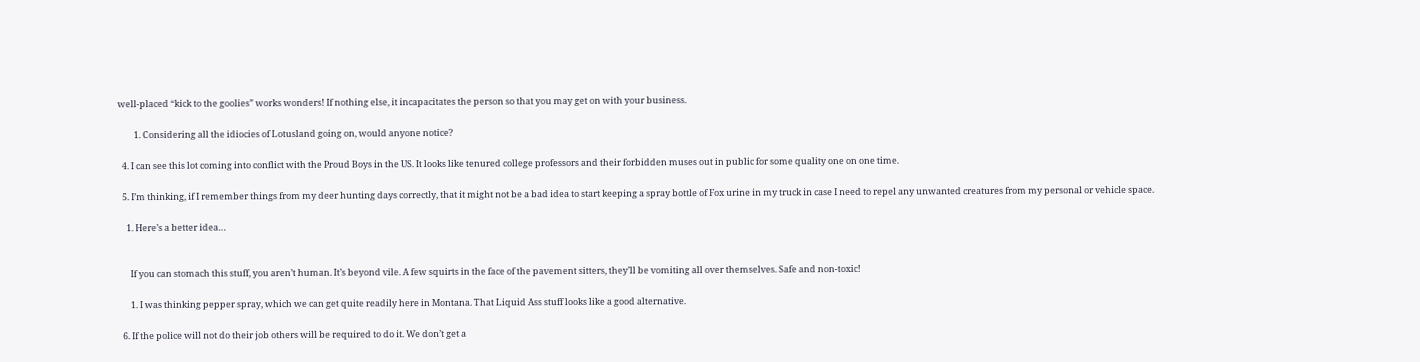well-placed “kick to the goolies” works wonders! If nothing else, it incapacitates the person so that you may get on with your business.

        1. Considering all the idiocies of Lotusland going on, would anyone notice?

  4. I can see this lot coming into conflict with the Proud Boys in the US. It looks like tenured college professors and their forbidden muses out in public for some quality one on one time.

  5. I’m thinking, if I remember things from my deer hunting days correctly, that it might not be a bad idea to start keeping a spray bottle of Fox urine in my truck in case I need to repel any unwanted creatures from my personal or vehicle space.

    1. Here’s a better idea…


      If you can stomach this stuff, you aren’t human. It’s beyond vile. A few squirts in the face of the pavement sitters, they’ll be vomiting all over themselves. Safe and non-toxic!

      1. I was thinking pepper spray, which we can get quite readily here in Montana. That Liquid Ass stuff looks like a good alternative.

  6. If the police will not do their job others will be required to do it. We don’t get a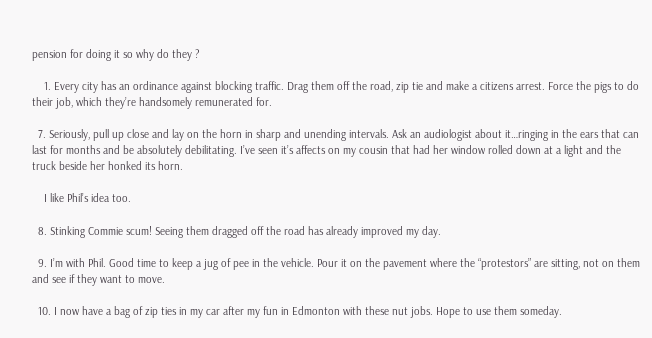pension for doing it so why do they ?

    1. Every city has an ordinance against blocking traffic. Drag them off the road, zip tie and make a citizens arrest. Force the pigs to do their job, which they’re handsomely remunerated for.

  7. Seriously, pull up close and lay on the horn in sharp and unending intervals. Ask an audiologist about it…ringing in the ears that can last for months and be absolutely debilitating. I’ve seen it’s affects on my cousin that had her window rolled down at a light and the truck beside her honked its horn.

    I like Phil’s idea too.

  8. Stinking Commie scum! Seeing them dragged off the road has already improved my day.

  9. I’m with Phil. Good time to keep a jug of pee in the vehicle. Pour it on the pavement where the “protestors” are sitting, not on them and see if they want to move.

  10. I now have a bag of zip ties in my car after my fun in Edmonton with these nut jobs. Hope to use them someday.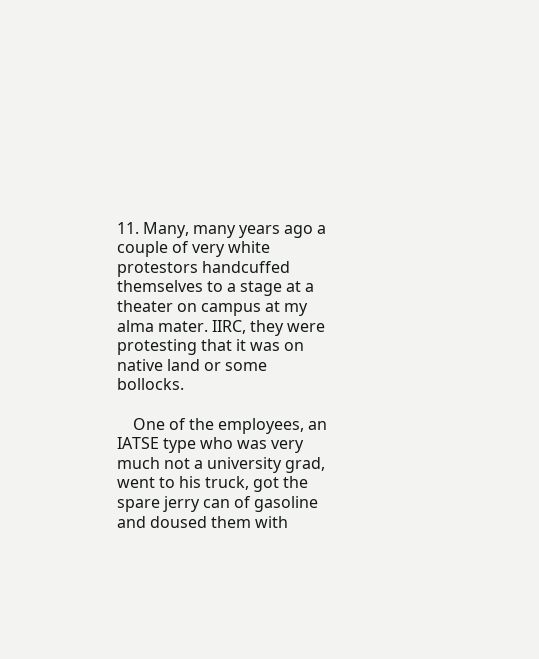11. Many, many years ago a couple of very white protestors handcuffed themselves to a stage at a theater on campus at my alma mater. IIRC, they were protesting that it was on native land or some bollocks.

    One of the employees, an IATSE type who was very much not a university grad, went to his truck, got the spare jerry can of gasoline and doused them with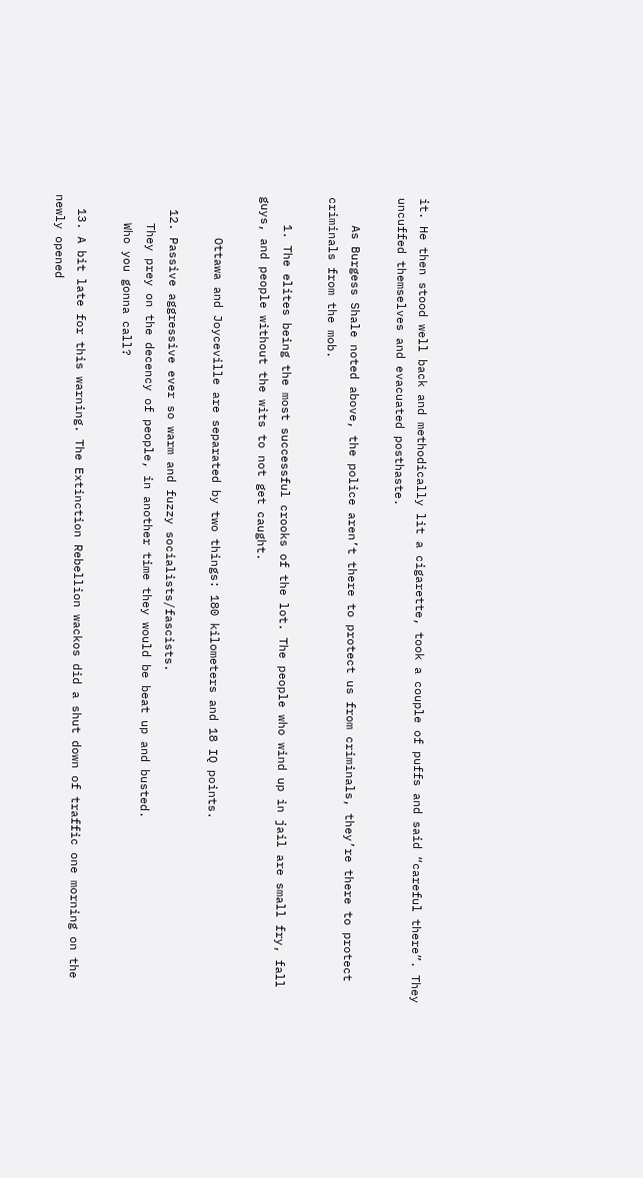it. He then stood well back and methodically lit a cigarette, took a couple of puffs and said “careful there”. They uncuffed themselves and evacuated posthaste.

    As Burgess Shale noted above, the police aren’t there to protect us from criminals, they’re there to protect criminals from the mob.

    1. The elites being the most successful crooks of the lot. The people who wind up in jail are small fry, fall guys, and people without the wits to not get caught.

      Ottawa and Joyceville are separated by two things: 180 kilometers and 18 IQ points.

  12. Passive aggressive ever so warm and fuzzy socialists/fascists.
    They prey on the decency of people, in another time they would be beat up and busted.
    Who you gonna call?

  13. A bit late for this warning. The Extinction Rebellion wackos did a shut down of traffic one morning on the newly opened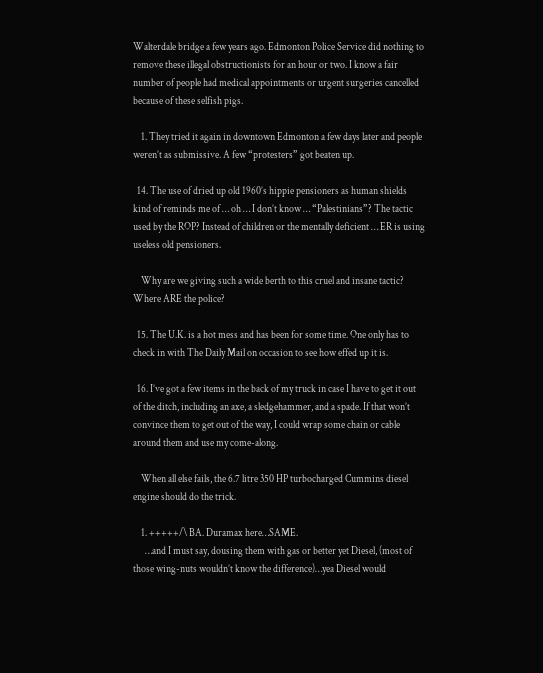Walterdale bridge a few years ago. Edmonton Police Service did nothing to remove these illegal obstructionists for an hour or two. I know a fair number of people had medical appointments or urgent surgeries cancelled because of these selfish pigs.

    1. They tried it again in downtown Edmonton a few days later and people weren’t as submissive. A few “protesters” got beaten up.

  14. The use of dried up old 1960’s hippie pensioners as human shields kind of reminds me of … oh … I don’t know … “Palestinians”? The tactic used by the ROP? Instead of children or the mentally deficient … ER is using useless old pensioners.

    Why are we giving such a wide berth to this cruel and insane tactic? Where ARE the police?

  15. The U.K. is a hot mess and has been for some time. One only has to check in with The Daily Mail on occasion to see how effed up it is.

  16. I’ve got a few items in the back of my truck in case I have to get it out of the ditch, including an axe, a sledgehammer, and a spade. If that won’t convince them to get out of the way, I could wrap some chain or cable around them and use my come-along.

    When all else fails, the 6.7 litre 350 HP turbocharged Cummins diesel engine should do the trick.

    1. +++++/\ BA. Duramax here…SAME.
      …and I must say, dousing them with gas or better yet Diesel, (most of those wing-nuts wouldn’t know the difference)…yea Diesel would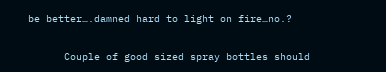be better….damned hard to light on fire…no.?

      Couple of good sized spray bottles should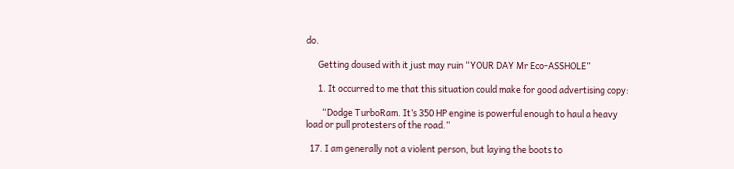do.

      Getting doused with it just may ruin “YOUR DAY Mr Eco-ASSHOLE”

      1. It occurred to me that this situation could make for good advertising copy:

        “Dodge TurboRam. It’s 350 HP engine is powerful enough to haul a heavy load or pull protesters of the road.”

  17. I am generally not a violent person, but laying the boots to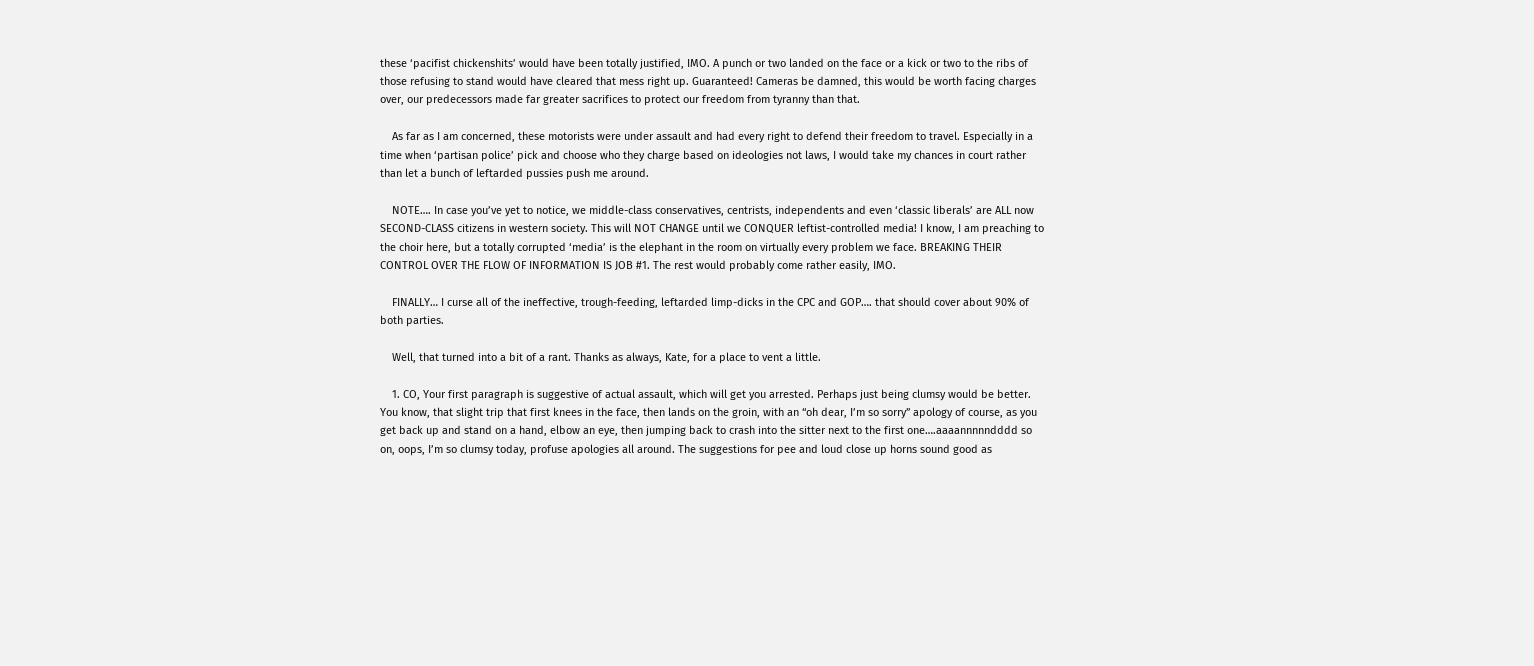these ‘pacifist chickenshits’ would have been totally justified, IMO. A punch or two landed on the face or a kick or two to the ribs of those refusing to stand would have cleared that mess right up. Guaranteed! Cameras be damned, this would be worth facing charges over, our predecessors made far greater sacrifices to protect our freedom from tyranny than that.

    As far as I am concerned, these motorists were under assault and had every right to defend their freedom to travel. Especially in a time when ‘partisan police’ pick and choose who they charge based on ideologies not laws, I would take my chances in court rather than let a bunch of leftarded pussies push me around.

    NOTE…. In case you’ve yet to notice, we middle-class conservatives, centrists, independents and even ‘classic liberals’ are ALL now SECOND-CLASS citizens in western society. This will NOT CHANGE until we CONQUER leftist-controlled media! I know, I am preaching to the choir here, but a totally corrupted ‘media’ is the elephant in the room on virtually every problem we face. BREAKING THEIR CONTROL OVER THE FLOW OF INFORMATION IS JOB #1. The rest would probably come rather easily, IMO.

    FINALLY… I curse all of the ineffective, trough-feeding, leftarded limp-dicks in the CPC and GOP…. that should cover about 90% of both parties.

    Well, that turned into a bit of a rant. Thanks as always, Kate, for a place to vent a little.

    1. CO, Your first paragraph is suggestive of actual assault, which will get you arrested. Perhaps just being clumsy would be better. You know, that slight trip that first knees in the face, then lands on the groin, with an “oh dear, I’m so sorry” apology of course, as you get back up and stand on a hand, elbow an eye, then jumping back to crash into the sitter next to the first one….aaaannnnndddd so on, oops, I’m so clumsy today, profuse apologies all around. The suggestions for pee and loud close up horns sound good as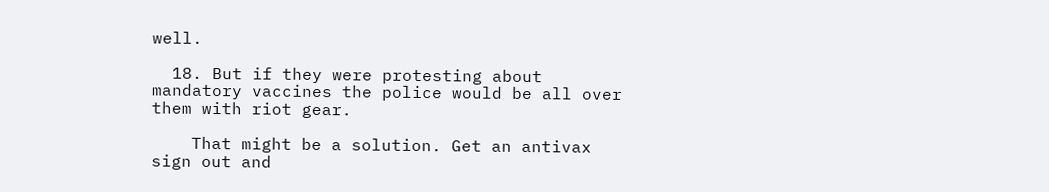well.

  18. But if they were protesting about mandatory vaccines the police would be all over them with riot gear.

    That might be a solution. Get an antivax sign out and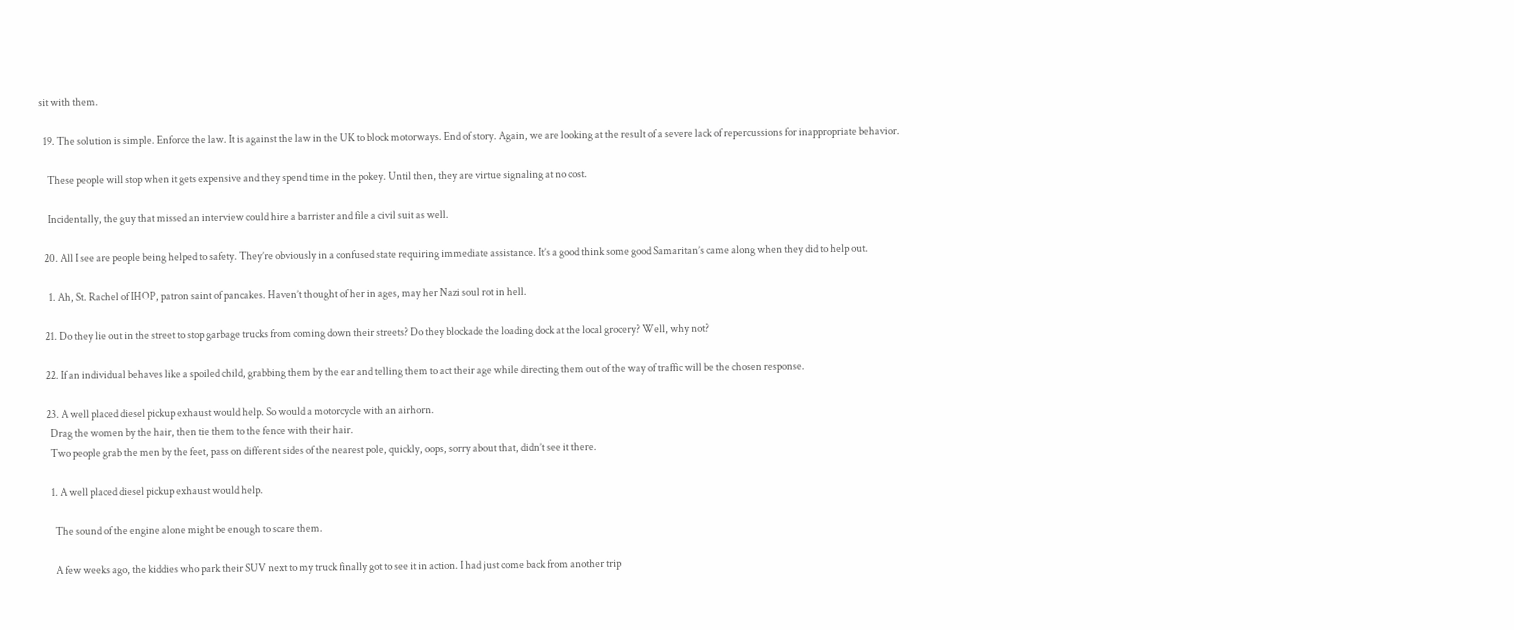sit with them.

  19. The solution is simple. Enforce the law. It is against the law in the UK to block motorways. End of story. Again, we are looking at the result of a severe lack of repercussions for inappropriate behavior.

    These people will stop when it gets expensive and they spend time in the pokey. Until then, they are virtue signaling at no cost.

    Incidentally, the guy that missed an interview could hire a barrister and file a civil suit as well.

  20. All I see are people being helped to safety. They’re obviously in a confused state requiring immediate assistance. It’s a good think some good Samaritan’s came along when they did to help out.

    1. Ah, St. Rachel of IHOP, patron saint of pancakes. Haven’t thought of her in ages, may her Nazi soul rot in hell.

  21. Do they lie out in the street to stop garbage trucks from coming down their streets? Do they blockade the loading dock at the local grocery? Well, why not?

  22. If an individual behaves like a spoiled child, grabbing them by the ear and telling them to act their age while directing them out of the way of traffic will be the chosen response.

  23. A well placed diesel pickup exhaust would help. So would a motorcycle with an airhorn.
    Drag the women by the hair, then tie them to the fence with their hair.
    Two people grab the men by the feet, pass on different sides of the nearest pole, quickly, oops, sorry about that, didn’t see it there.

    1. A well placed diesel pickup exhaust would help.

      The sound of the engine alone might be enough to scare them.

      A few weeks ago, the kiddies who park their SUV next to my truck finally got to see it in action. I had just come back from another trip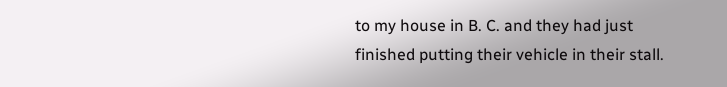to my house in B. C. and they had just finished putting their vehicle in their stall.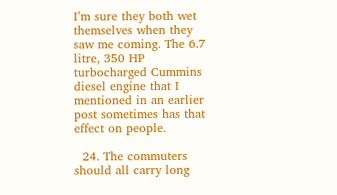I’m sure they both wet themselves when they saw me coming. The 6.7 litre, 350 HP turbocharged Cummins diesel engine that I mentioned in an earlier post sometimes has that effect on people.

  24. The commuters should all carry long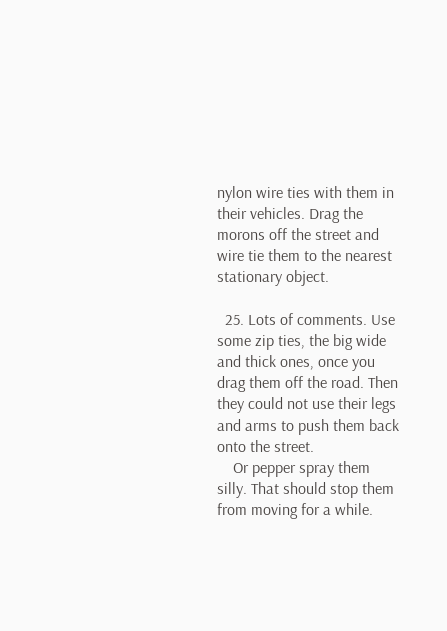nylon wire ties with them in their vehicles. Drag the morons off the street and wire tie them to the nearest stationary object.

  25. Lots of comments. Use some zip ties, the big wide and thick ones, once you drag them off the road. Then they could not use their legs and arms to push them back onto the street.
    Or pepper spray them silly. That should stop them from moving for a while.